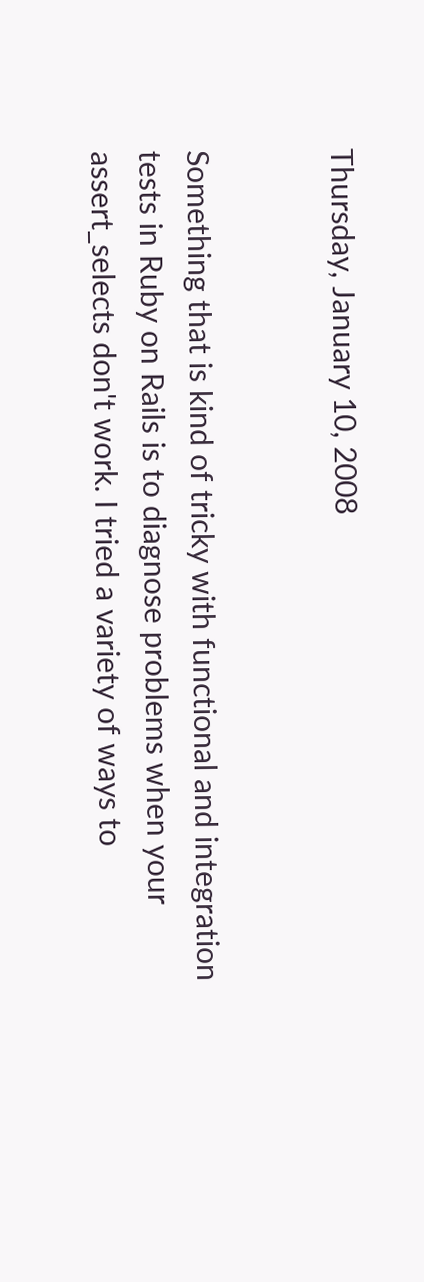Thursday, January 10, 2008


Something that is kind of tricky with functional and integration tests in Ruby on Rails is to diagnose problems when your assert_selects don't work. I tried a variety of ways to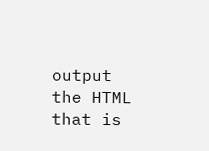output the HTML that is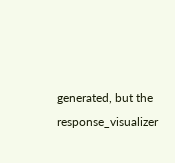generated, but the response_visualizer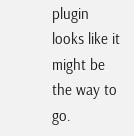plugin looks like it might be the way to go.